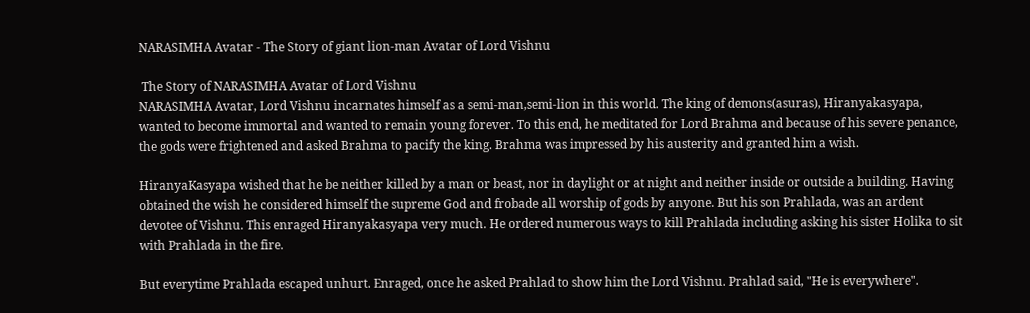NARASIMHA Avatar - The Story of giant lion-man Avatar of Lord Vishnu

 The Story of NARASIMHA Avatar of Lord Vishnu
NARASIMHA Avatar, Lord Vishnu incarnates himself as a semi-man,semi-lion in this world. The king of demons(asuras), Hiranyakasyapa, wanted to become immortal and wanted to remain young forever. To this end, he meditated for Lord Brahma and because of his severe penance, the gods were frightened and asked Brahma to pacify the king. Brahma was impressed by his austerity and granted him a wish.

HiranyaKasyapa wished that he be neither killed by a man or beast, nor in daylight or at night and neither inside or outside a building. Having obtained the wish he considered himself the supreme God and frobade all worship of gods by anyone. But his son Prahlada, was an ardent devotee of Vishnu. This enraged Hiranyakasyapa very much. He ordered numerous ways to kill Prahlada including asking his sister Holika to sit with Prahlada in the fire.

But everytime Prahlada escaped unhurt. Enraged, once he asked Prahlad to show him the Lord Vishnu. Prahlad said, "He is everywhere".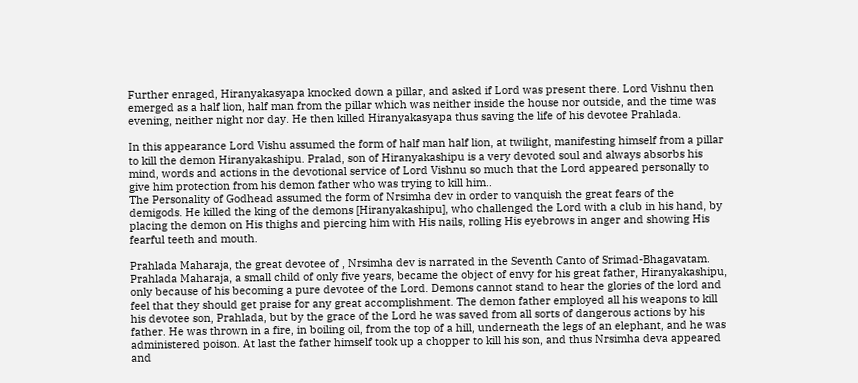Further enraged, Hiranyakasyapa knocked down a pillar, and asked if Lord was present there. Lord Vishnu then emerged as a half lion, half man from the pillar which was neither inside the house nor outside, and the time was evening, neither night nor day. He then killed Hiranyakasyapa thus saving the life of his devotee Prahlada.

In this appearance Lord Vishu assumed the form of half man half lion, at twilight, manifesting himself from a pillar to kill the demon Hiranyakashipu. Pralad, son of Hiranyakashipu is a very devoted soul and always absorbs his mind, words and actions in the devotional service of Lord Vishnu so much that the Lord appeared personally to give him protection from his demon father who was trying to kill him..
The Personality of Godhead assumed the form of Nrsimha dev in order to vanquish the great fears of the demigods. He killed the king of the demons [Hiranyakashipu], who challenged the Lord with a club in his hand, by placing the demon on His thighs and piercing him with His nails, rolling His eyebrows in anger and showing His fearful teeth and mouth.

Prahlada Maharaja, the great devotee of , Nrsimha dev is narrated in the Seventh Canto of Srimad-Bhagavatam. Prahlada Maharaja, a small child of only five years, became the object of envy for his great father, Hiranyakashipu, only because of his becoming a pure devotee of the Lord. Demons cannot stand to hear the glories of the lord and feel that they should get praise for any great accomplishment. The demon father employed all his weapons to kill his devotee son, Prahlada, but by the grace of the Lord he was saved from all sorts of dangerous actions by his father. He was thrown in a fire, in boiling oil, from the top of a hill, underneath the legs of an elephant, and he was administered poison. At last the father himself took up a chopper to kill his son, and thus Nrsimha deva appeared and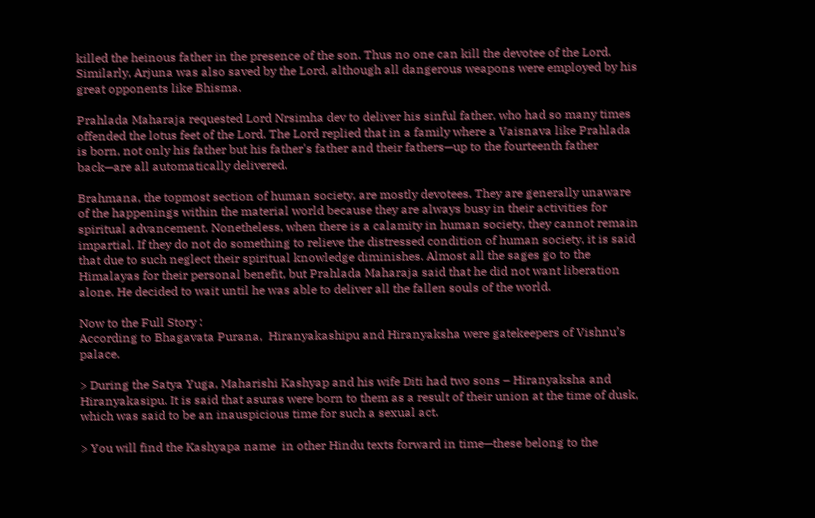killed the heinous father in the presence of the son. Thus no one can kill the devotee of the Lord. Similarly, Arjuna was also saved by the Lord, although all dangerous weapons were employed by his great opponents like Bhisma.

Prahlada Maharaja requested Lord Nrsimha dev to deliver his sinful father, who had so many times offended the lotus feet of the Lord. The Lord replied that in a family where a Vaisnava like Prahlada is born, not only his father but his father's father and their fathers—up to the fourteenth father back—are all automatically delivered.

Brahmana, the topmost section of human society, are mostly devotees. They are generally unaware of the happenings within the material world because they are always busy in their activities for spiritual advancement. Nonetheless, when there is a calamity in human society, they cannot remain impartial. If they do not do something to relieve the distressed condition of human society, it is said that due to such neglect their spiritual knowledge diminishes. Almost all the sages go to the Himalayas for their personal benefit, but Prahlada Maharaja said that he did not want liberation alone. He decided to wait until he was able to deliver all the fallen souls of the world.

Now to the Full Story :
According to Bhagavata Purana,  Hiranyakashipu and Hiranyaksha were gatekeepers of Vishnu’s palace.

> During the Satya Yuga, Maharishi Kashyap and his wife Diti had two sons – Hiranyaksha and Hiranyakasipu. It is said that asuras were born to them as a result of their union at the time of dusk, which was said to be an inauspicious time for such a sexual act.

> You will find the Kashyapa name  in other Hindu texts forward in time—these belong to the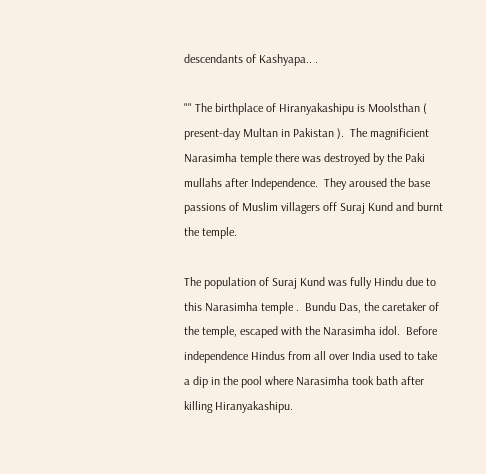descendants of Kashyapa.. .

"" The birthplace of Hiranyakashipu is Moolsthan ( present-day Multan in Pakistan ).  The magnificient Narasimha temple there was destroyed by the Paki mullahs after Independence.  They aroused the base passions of Muslim villagers off Suraj Kund and burnt the temple.

The population of Suraj Kund was fully Hindu due to this Narasimha temple .  Bundu Das, the caretaker of the temple, escaped with the Narasimha idol.  Before independence Hindus from all over India used to take a dip in the pool where Narasimha took bath after killing Hiranyakashipu.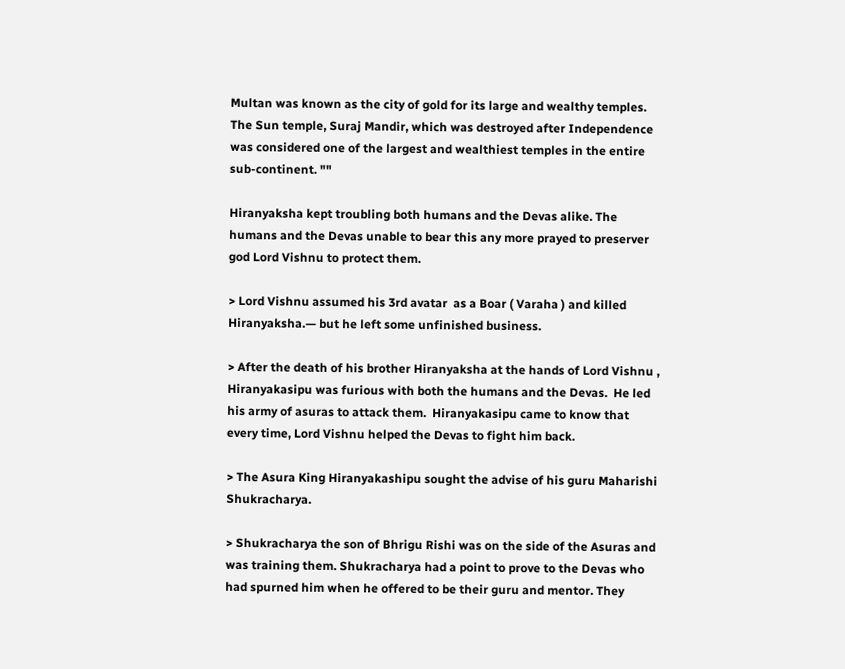Multan was known as the city of gold for its large and wealthy temples. The Sun temple, Suraj Mandir, which was destroyed after Independence was considered one of the largest and wealthiest temples in the entire sub-continent. ""

Hiranyaksha kept troubling both humans and the Devas alike. The humans and the Devas unable to bear this any more prayed to preserver god Lord Vishnu to protect them.

> Lord Vishnu assumed his 3rd avatar  as a Boar ( Varaha ) and killed Hiranyaksha.— but he left some unfinished business.

> After the death of his brother Hiranyaksha at the hands of Lord Vishnu , Hiranyakasipu was furious with both the humans and the Devas.  He led his army of asuras to attack them.  Hiranyakasipu came to know that every time, Lord Vishnu helped the Devas to fight him back.

> The Asura King Hiranyakashipu sought the advise of his guru Maharishi Shukracharya.

> Shukracharya the son of Bhrigu Rishi was on the side of the Asuras and was training them. Shukracharya had a point to prove to the Devas who had spurned him when he offered to be their guru and mentor. They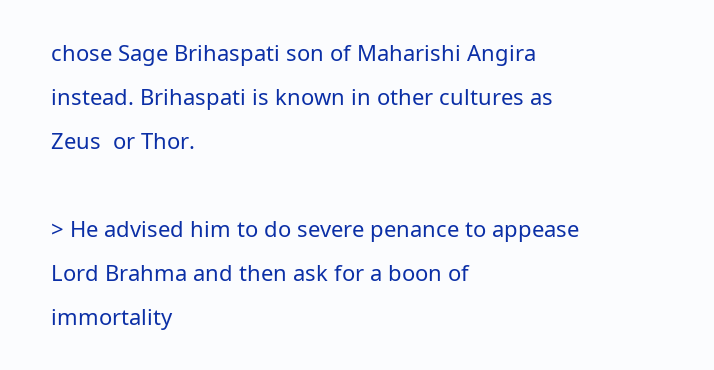chose Sage Brihaspati son of Maharishi Angira instead. Brihaspati is known in other cultures as Zeus  or Thor.

> He advised him to do severe penance to appease Lord Brahma and then ask for a boon of immortality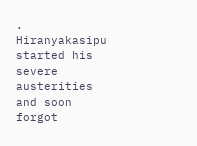.
Hiranyakasipu started his severe austerities and soon forgot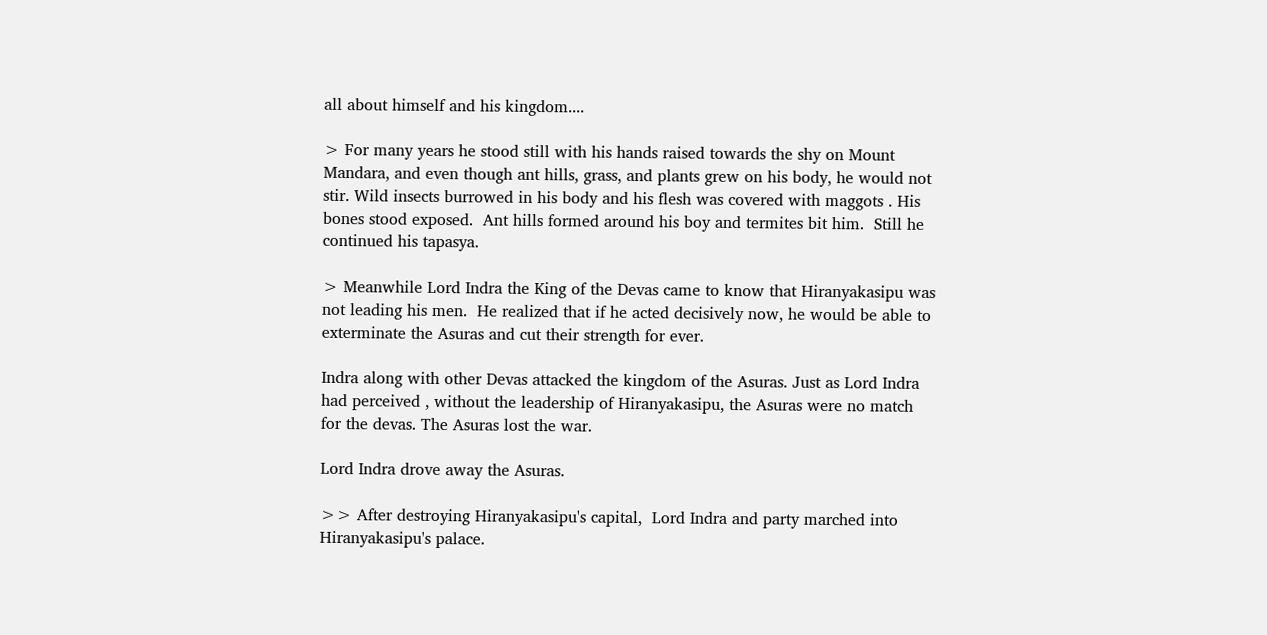all about himself and his kingdom....

> For many years he stood still with his hands raised towards the shy on Mount Mandara, and even though ant hills, grass, and plants grew on his body, he would not stir. Wild insects burrowed in his body and his flesh was covered with maggots . His bones stood exposed.  Ant hills formed around his boy and termites bit him.  Still he continued his tapasya.

> Meanwhile Lord Indra the King of the Devas came to know that Hiranyakasipu was not leading his men.  He realized that if he acted decisively now, he would be able to exterminate the Asuras and cut their strength for ever.

Indra along with other Devas attacked the kingdom of the Asuras. Just as Lord Indra had perceived , without the leadership of Hiranyakasipu, the Asuras were no match for the devas. The Asuras lost the war.

Lord Indra drove away the Asuras.

>> After destroying Hiranyakasipu's capital,  Lord Indra and party marched into Hiranyakasipu's palace.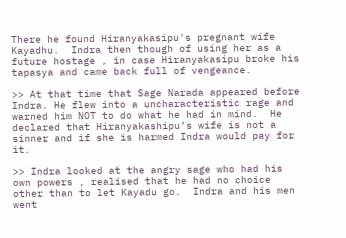There he found Hiranyakasipu's pregnant wife Kayadhu.  Indra then though of using her as a future hostage , in case Hiranyakasipu broke his tapasya and came back full of vengeance.

>> At that time that Sage Narada appeared before Indra. He flew into a uncharacteristic rage and warned him NOT to do what he had in mind.  He declared that Hiranyakashipu’s wife is not a sinner and if she is harmed Indra would pay for it.

>> Indra looked at the angry sage who had his own powers , realised that he had no choice other than to let Kayadu go.  Indra and his men went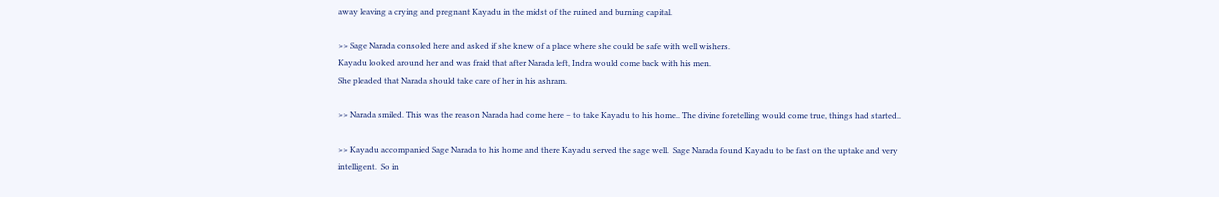away leaving a crying and pregnant Kayadu in the midst of the ruined and burning capital.

>> Sage Narada consoled here and asked if she knew of a place where she could be safe with well wishers.
Kayadu looked around her and was fraid that after Narada left, Indra would come back with his men.
She pleaded that Narada should take care of her in his ashram.

>> Narada smiled. This was the reason Narada had come here – to take Kayadu to his home.. The divine foretelling would come true, things had started..

>> Kayadu accompanied Sage Narada to his home and there Kayadu served the sage well.  Sage Narada found Kayadu to be fast on the uptake and very intelligent.  So in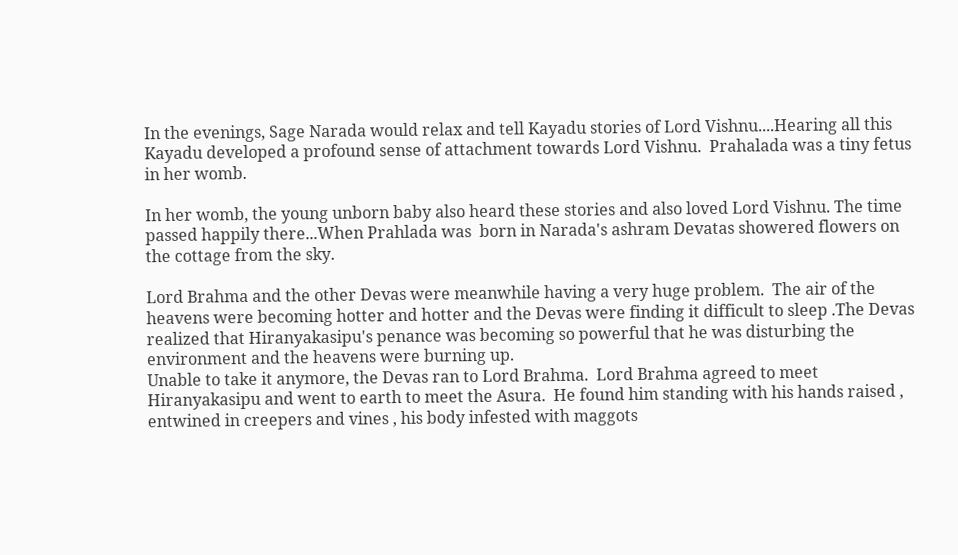In the evenings, Sage Narada would relax and tell Kayadu stories of Lord Vishnu....Hearing all this Kayadu developed a profound sense of attachment towards Lord Vishnu.  Prahalada was a tiny fetus in her womb.

In her womb, the young unborn baby also heard these stories and also loved Lord Vishnu. The time passed happily there...When Prahlada was  born in Narada's ashram Devatas showered flowers on the cottage from the sky.

Lord Brahma and the other Devas were meanwhile having a very huge problem.  The air of the heavens were becoming hotter and hotter and the Devas were finding it difficult to sleep .The Devas realized that Hiranyakasipu's penance was becoming so powerful that he was disturbing the environment and the heavens were burning up.
Unable to take it anymore, the Devas ran to Lord Brahma.  Lord Brahma agreed to meet Hiranyakasipu and went to earth to meet the Asura.  He found him standing with his hands raised , entwined in creepers and vines , his body infested with maggots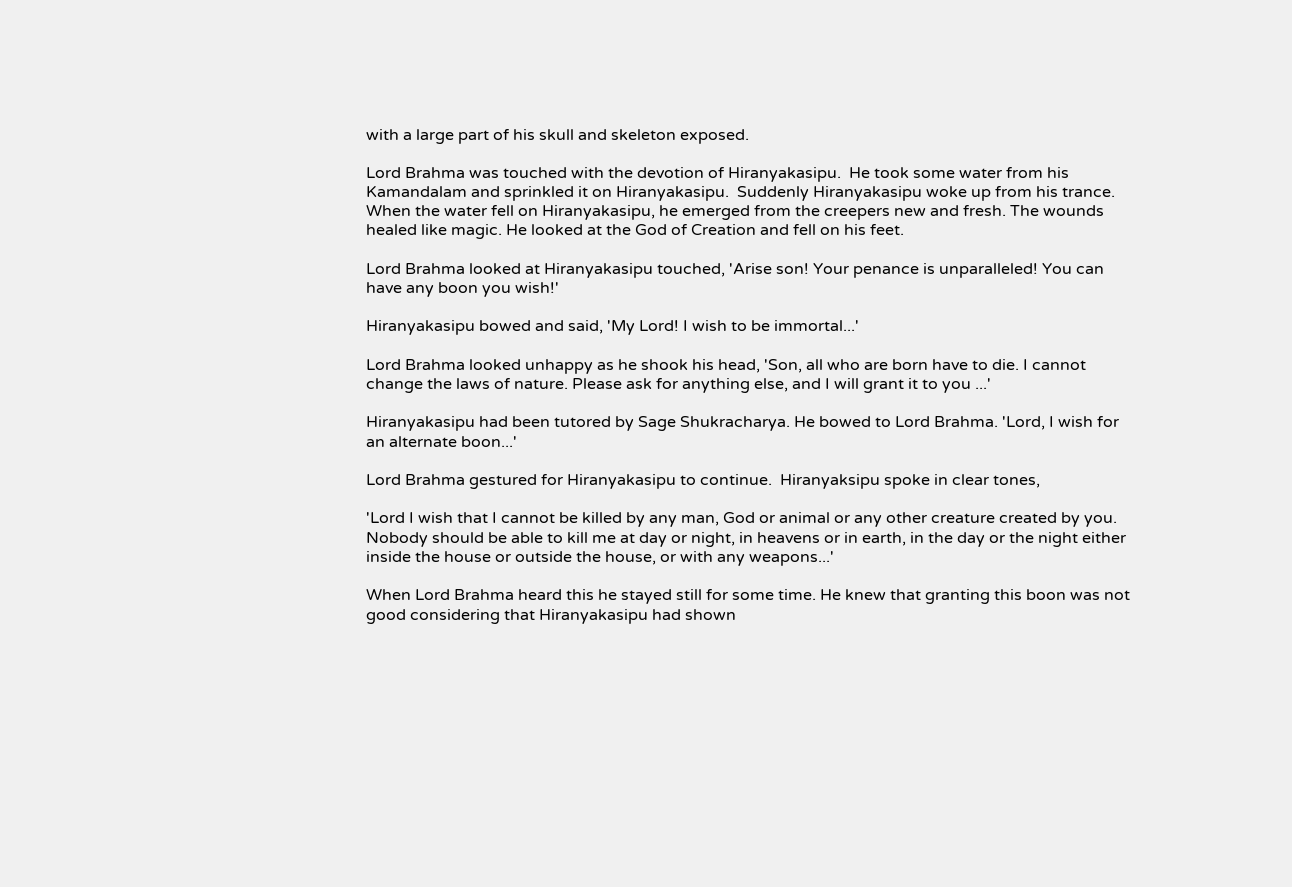with a large part of his skull and skeleton exposed.

Lord Brahma was touched with the devotion of Hiranyakasipu.  He took some water from his Kamandalam and sprinkled it on Hiranyakasipu.  Suddenly Hiranyakasipu woke up from his trance. When the water fell on Hiranyakasipu, he emerged from the creepers new and fresh. The wounds healed like magic. He looked at the God of Creation and fell on his feet.

Lord Brahma looked at Hiranyakasipu touched, 'Arise son! Your penance is unparalleled! You can have any boon you wish!'

Hiranyakasipu bowed and said, 'My Lord! I wish to be immortal...'

Lord Brahma looked unhappy as he shook his head, 'Son, all who are born have to die. I cannot change the laws of nature. Please ask for anything else, and I will grant it to you ...'

Hiranyakasipu had been tutored by Sage Shukracharya. He bowed to Lord Brahma. 'Lord, I wish for an alternate boon...'

Lord Brahma gestured for Hiranyakasipu to continue.  Hiranyaksipu spoke in clear tones,

'Lord I wish that I cannot be killed by any man, God or animal or any other creature created by you. Nobody should be able to kill me at day or night, in heavens or in earth, in the day or the night either inside the house or outside the house, or with any weapons...'

When Lord Brahma heard this he stayed still for some time. He knew that granting this boon was not good considering that Hiranyakasipu had shown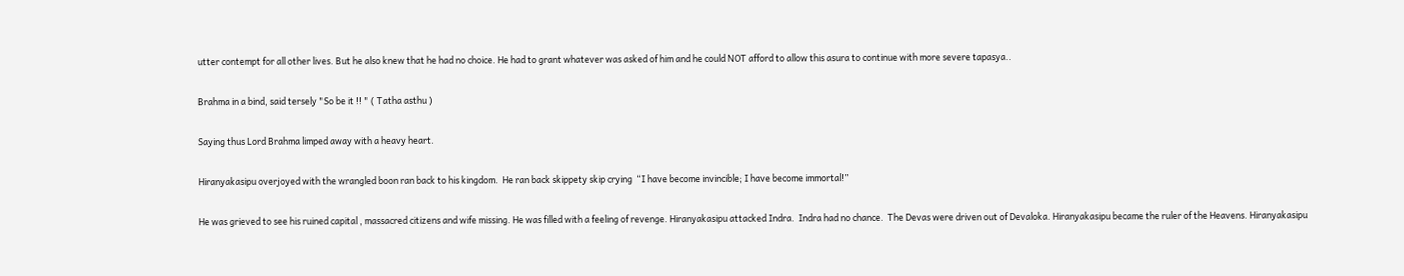utter contempt for all other lives. But he also knew that he had no choice. He had to grant whatever was asked of him and he could NOT afford to allow this asura to continue with more severe tapasya..

Brahma in a bind, said tersely "So be it !! " ( Tatha asthu )

Saying thus Lord Brahma limped away with a heavy heart.

Hiranyakasipu overjoyed with the wrangled boon ran back to his kingdom.  He ran back skippety skip crying  “I have become invincible; I have become immortal!”

He was grieved to see his ruined capital , massacred citizens and wife missing. He was filled with a feeling of revenge. Hiranyakasipu attacked Indra.  Indra had no chance.  The Devas were driven out of Devaloka. Hiranyakasipu became the ruler of the Heavens. Hiranyakasipu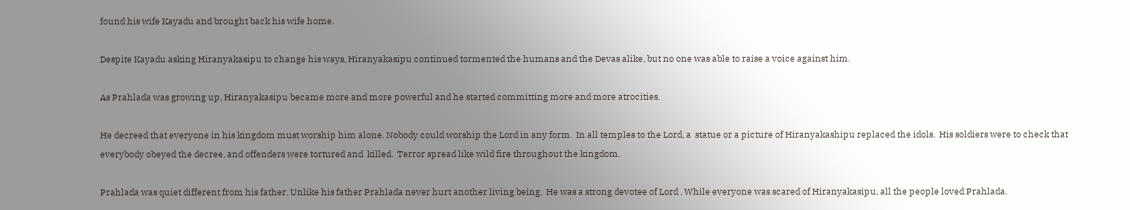found his wife Kayadu and brought back his wife home.

Despite Kayadu asking Hiranyakasipu to change his ways, Hiranyakasipu continued tormented the humans and the Devas alike, but no one was able to raise a voice against him.

As Prahlada was growing up, Hiranyakasipu became more and more powerful and he started committing more and more atrocities.

He decreed that everyone in his kingdom must worship him alone. Nobody could worship the Lord in any form.  In all temples to the Lord, a  statue or a picture of Hiranyakashipu replaced the idols.  His soldiers were to check that everybody obeyed the decree, and offenders were tortured and  killed.  Terror spread like wild fire throughout the kingdom.

Prahlada was quiet different from his father. Unlike his father Prahlada never hurt another living being.  He was a strong devotee of Lord . While everyone was scared of Hiranyakasipu, all the people loved Prahlada.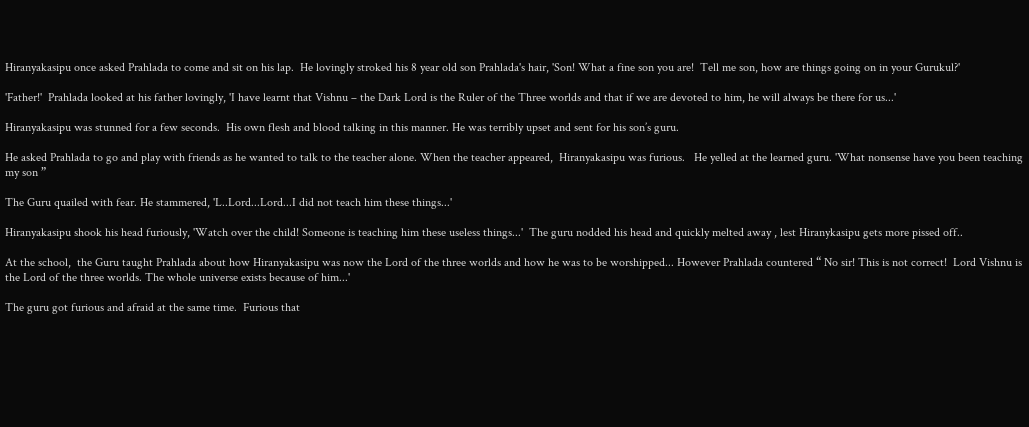Hiranyakasipu once asked Prahlada to come and sit on his lap.  He lovingly stroked his 8 year old son Prahlada's hair, 'Son! What a fine son you are!  Tell me son, how are things going on in your Gurukul?'

'Father!'  Prahlada looked at his father lovingly, 'I have learnt that Vishnu – the Dark Lord is the Ruler of the Three worlds and that if we are devoted to him, he will always be there for us...'

Hiranyakasipu was stunned for a few seconds.  His own flesh and blood talking in this manner. He was terribly upset and sent for his son’s guru.

He asked Prahlada to go and play with friends as he wanted to talk to the teacher alone. When the teacher appeared,  Hiranyakasipu was furious.   He yelled at the learned guru. 'What nonsense have you been teaching my son ”

The Guru quailed with fear. He stammered, 'L..Lord...Lord...I did not teach him these things...'

Hiranyakasipu shook his head furiously, 'Watch over the child! Someone is teaching him these useless things...'  The guru nodded his head and quickly melted away , lest Hiranykasipu gets more pissed off..

At the school,  the Guru taught Prahlada about how Hiranyakasipu was now the Lord of the three worlds and how he was to be worshipped... However Prahlada countered “ No sir! This is not correct!  Lord Vishnu is the Lord of the three worlds. The whole universe exists because of him...'

The guru got furious and afraid at the same time.  Furious that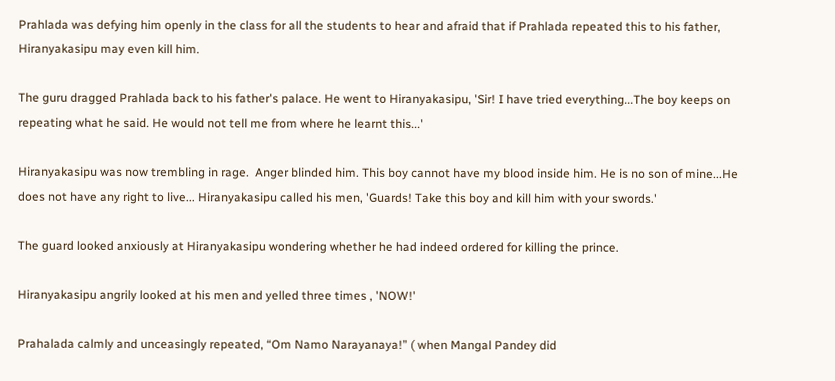Prahlada was defying him openly in the class for all the students to hear and afraid that if Prahlada repeated this to his father, Hiranyakasipu may even kill him.

The guru dragged Prahlada back to his father's palace. He went to Hiranyakasipu, 'Sir! I have tried everything...The boy keeps on repeating what he said. He would not tell me from where he learnt this...'

Hiranyakasipu was now trembling in rage.  Anger blinded him. This boy cannot have my blood inside him. He is no son of mine...He does not have any right to live... Hiranyakasipu called his men, 'Guards! Take this boy and kill him with your swords.'

The guard looked anxiously at Hiranyakasipu wondering whether he had indeed ordered for killing the prince.

Hiranyakasipu angrily looked at his men and yelled three times , 'NOW!'

Prahalada calmly and unceasingly repeated, “Om Namo Narayanaya!” ( when Mangal Pandey did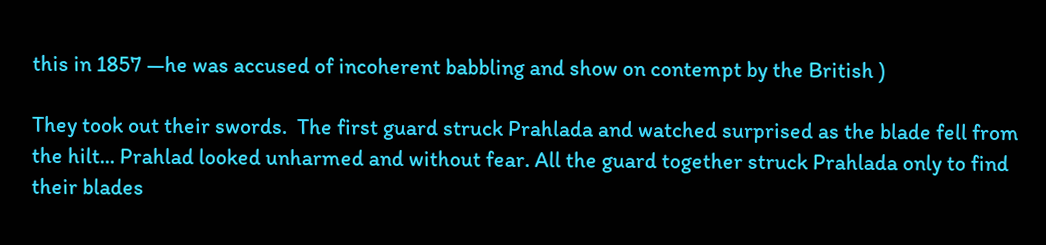this in 1857 —he was accused of incoherent babbling and show on contempt by the British )

They took out their swords.  The first guard struck Prahlada and watched surprised as the blade fell from the hilt... Prahlad looked unharmed and without fear. All the guard together struck Prahlada only to find their blades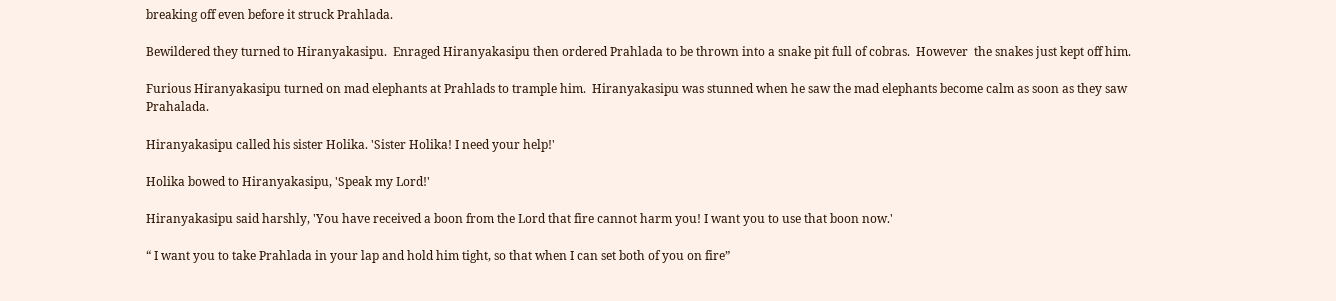breaking off even before it struck Prahlada.

Bewildered they turned to Hiranyakasipu.  Enraged Hiranyakasipu then ordered Prahlada to be thrown into a snake pit full of cobras.  However  the snakes just kept off him.

Furious Hiranyakasipu turned on mad elephants at Prahlads to trample him.  Hiranyakasipu was stunned when he saw the mad elephants become calm as soon as they saw Prahalada.

Hiranyakasipu called his sister Holika. 'Sister Holika! I need your help!'

Holika bowed to Hiranyakasipu, 'Speak my Lord!'

Hiranyakasipu said harshly, 'You have received a boon from the Lord that fire cannot harm you! I want you to use that boon now.'

“ I want you to take Prahlada in your lap and hold him tight, so that when I can set both of you on fire”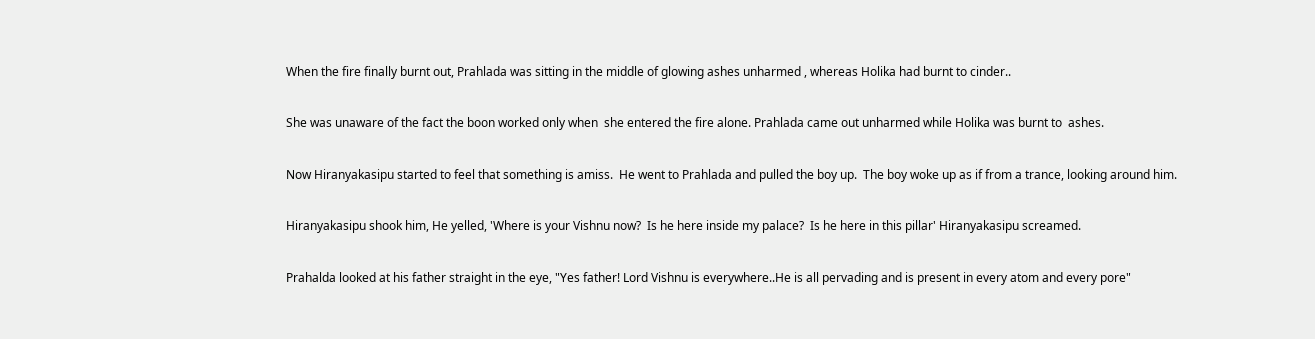When the fire finally burnt out, Prahlada was sitting in the middle of glowing ashes unharmed , whereas Holika had burnt to cinder..

She was unaware of the fact the boon worked only when  she entered the fire alone. Prahlada came out unharmed while Holika was burnt to  ashes.

Now Hiranyakasipu started to feel that something is amiss.  He went to Prahlada and pulled the boy up.  The boy woke up as if from a trance, looking around him.

Hiranyakasipu shook him, He yelled, 'Where is your Vishnu now?  Is he here inside my palace?  Is he here in this pillar' Hiranyakasipu screamed.

Prahalda looked at his father straight in the eye, "Yes father! Lord Vishnu is everywhere..He is all pervading and is present in every atom and every pore"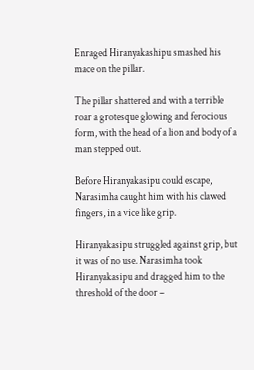Enraged Hiranyakashipu smashed his mace on the pillar.

The pillar shattered and with a terrible roar a grotesque glowing and ferocious form, with the head of a lion and body of a man stepped out.

Before Hiranyakasipu could escape, Narasimha caught him with his clawed fingers, in a vice like grip.

Hiranyakasipu struggled against grip, but it was of no use. Narasimha took Hiranyakasipu and dragged him to the threshold of the door –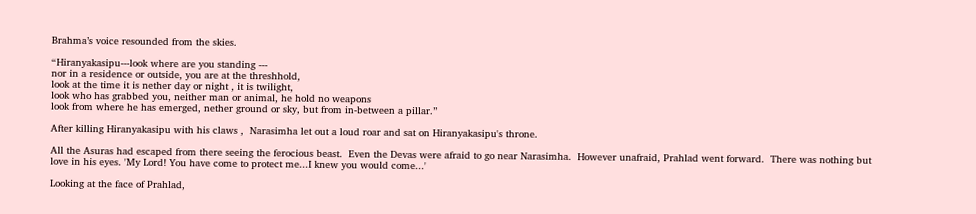Brahma’s voice resounded from the skies.

“Hiranyakasipu---look where are you standing ---
nor in a residence or outside, you are at the threshhold,
look at the time it is nether day or night , it is twilight,
look who has grabbed you, neither man or animal, he hold no weapons
look from where he has emerged, nether ground or sky, but from in-between a pillar.”

After killing Hiranyakasipu with his claws ,  Narasimha let out a loud roar and sat on Hiranyakasipu's throne.

All the Asuras had escaped from there seeing the ferocious beast.  Even the Devas were afraid to go near Narasimha.  However unafraid, Prahlad went forward.  There was nothing but love in his eyes. 'My Lord! You have come to protect me...I knew you would come...'

Looking at the face of Prahlad,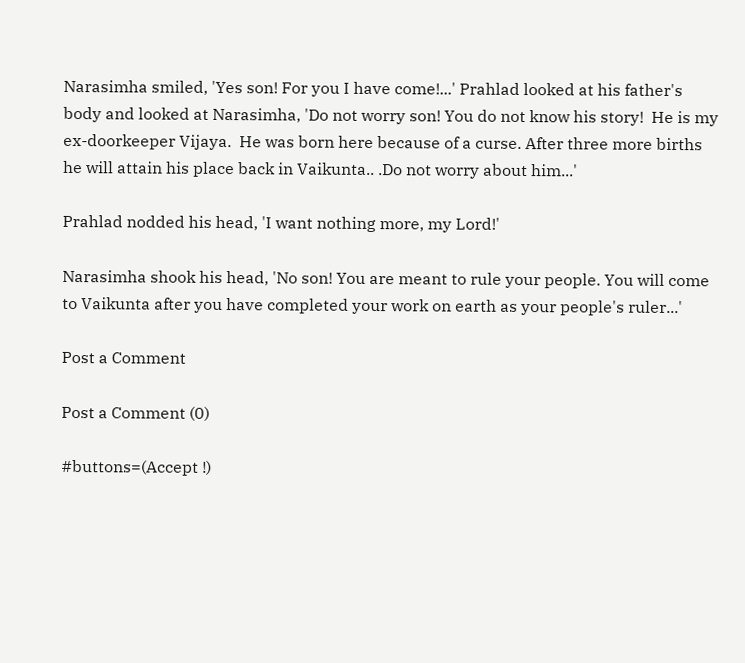Narasimha smiled, 'Yes son! For you I have come!...' Prahlad looked at his father's body and looked at Narasimha, 'Do not worry son! You do not know his story!  He is my ex-doorkeeper Vijaya.  He was born here because of a curse. After three more births he will attain his place back in Vaikunta.. .Do not worry about him...'

Prahlad nodded his head, 'I want nothing more, my Lord!'

Narasimha shook his head, 'No son! You are meant to rule your people. You will come to Vaikunta after you have completed your work on earth as your people's ruler...'

Post a Comment

Post a Comment (0)

#buttons=(Accept !)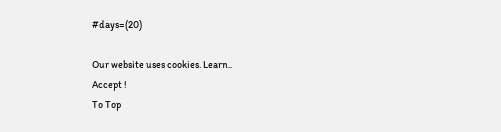#days=(20)

Our website uses cookies. Learn..
Accept !
To Top